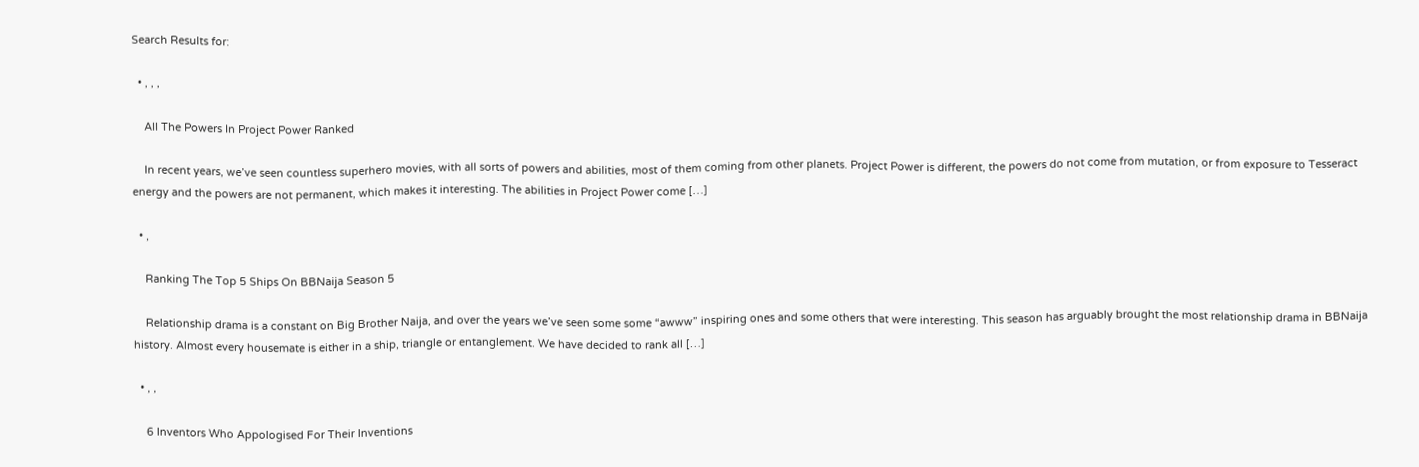Search Results for:

  • , , ,

    All The Powers In Project Power Ranked

    In recent years, we’ve seen countless superhero movies, with all sorts of powers and abilities, most of them coming from other planets. Project Power is different, the powers do not come from mutation, or from exposure to Tesseract energy and the powers are not permanent, which makes it interesting. The abilities in Project Power come […]

  • ,

    Ranking The Top 5 Ships On BBNaija Season 5

    Relationship drama is a constant on Big Brother Naija, and over the years we’ve seen some some “awww” inspiring ones and some others that were interesting. This season has arguably brought the most relationship drama in BBNaija history. Almost every housemate is either in a ship, triangle or entanglement. We have decided to rank all […]

  • , ,

    6 Inventors Who Appologised For Their Inventions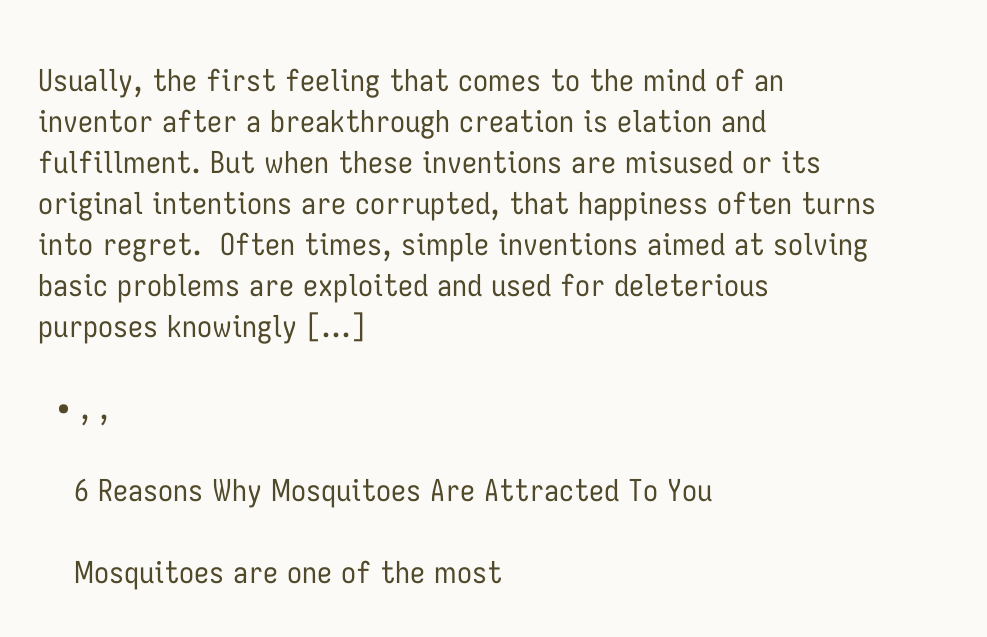Usually, the first feeling that comes to the mind of an inventor after a breakthrough creation is elation and fulfillment. But when these inventions are misused or its original intentions are corrupted, that happiness often turns into regret.  Often times, simple inventions aimed at solving basic problems are exploited and used for deleterious purposes knowingly […]

  • , ,

    6 Reasons Why Mosquitoes Are Attracted To You

    Mosquitoes are one of the most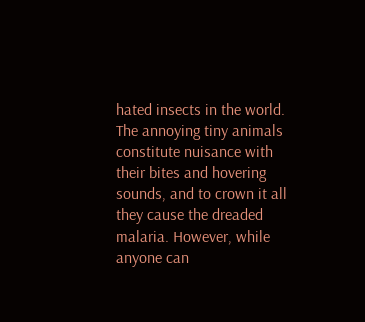hated insects in the world. The annoying tiny animals constitute nuisance with their bites and hovering sounds, and to crown it all they cause the dreaded malaria. However, while anyone can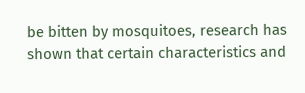be bitten by mosquitoes, research has shown that certain characteristics and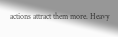actions attract them more. Heavy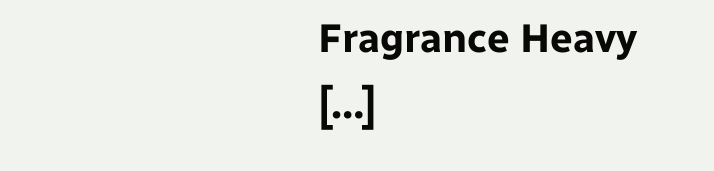Fragrance Heavy […]